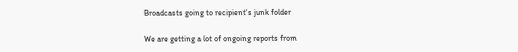Broadcasts going to recipient's junk folder

We are getting a lot of ongoing reports from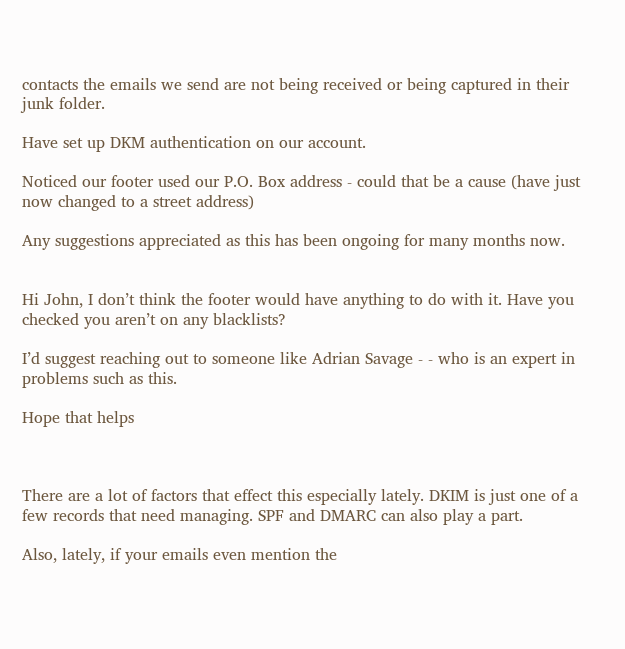contacts the emails we send are not being received or being captured in their junk folder.

Have set up DKM authentication on our account.

Noticed our footer used our P.O. Box address - could that be a cause (have just now changed to a street address)

Any suggestions appreciated as this has been ongoing for many months now.


Hi John, I don’t think the footer would have anything to do with it. Have you checked you aren’t on any blacklists?

I’d suggest reaching out to someone like Adrian Savage - - who is an expert in problems such as this.

Hope that helps



There are a lot of factors that effect this especially lately. DKIM is just one of a few records that need managing. SPF and DMARC can also play a part.

Also, lately, if your emails even mention the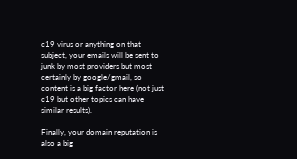c19 virus or anything on that subject, your emails will be sent to junk by most providers but most certainly by google/gmail, so content is a big factor here (not just c19 but other topics can have similar results).

Finally, your domain reputation is also a big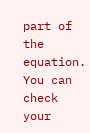part of the equation. You can check your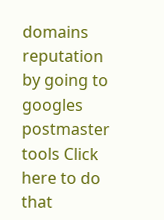domains reputation by going to googles postmaster tools Click here to do that